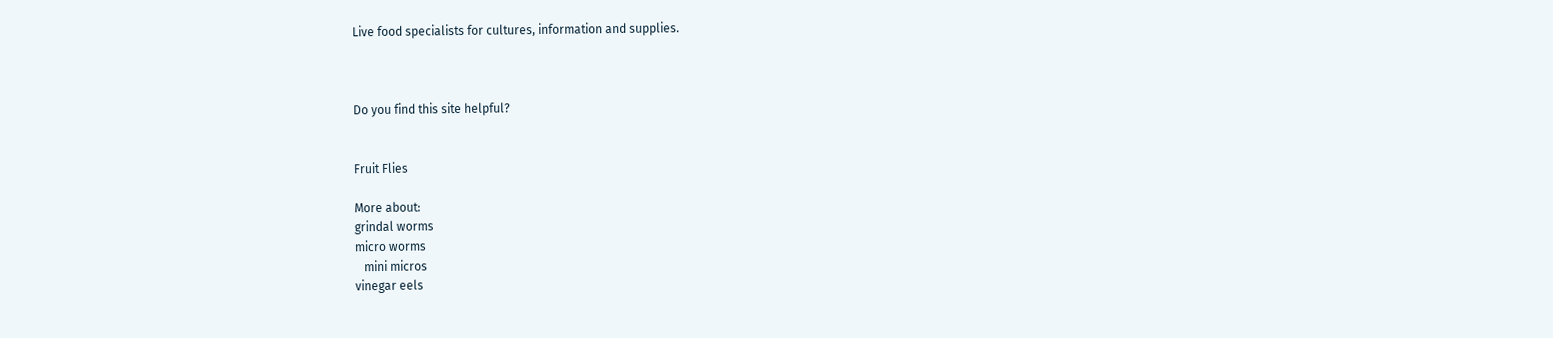Live food specialists for cultures, information and supplies.



Do you find this site helpful?


Fruit Flies

More about:
grindal worms
micro worms
   mini micros
vinegar eels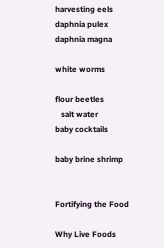harvesting eels
daphnia pulex
daphnia magna

white worms

flour beetles
   salt water
baby cocktails

baby brine shrimp


Fortifying the Food

Why Live Foods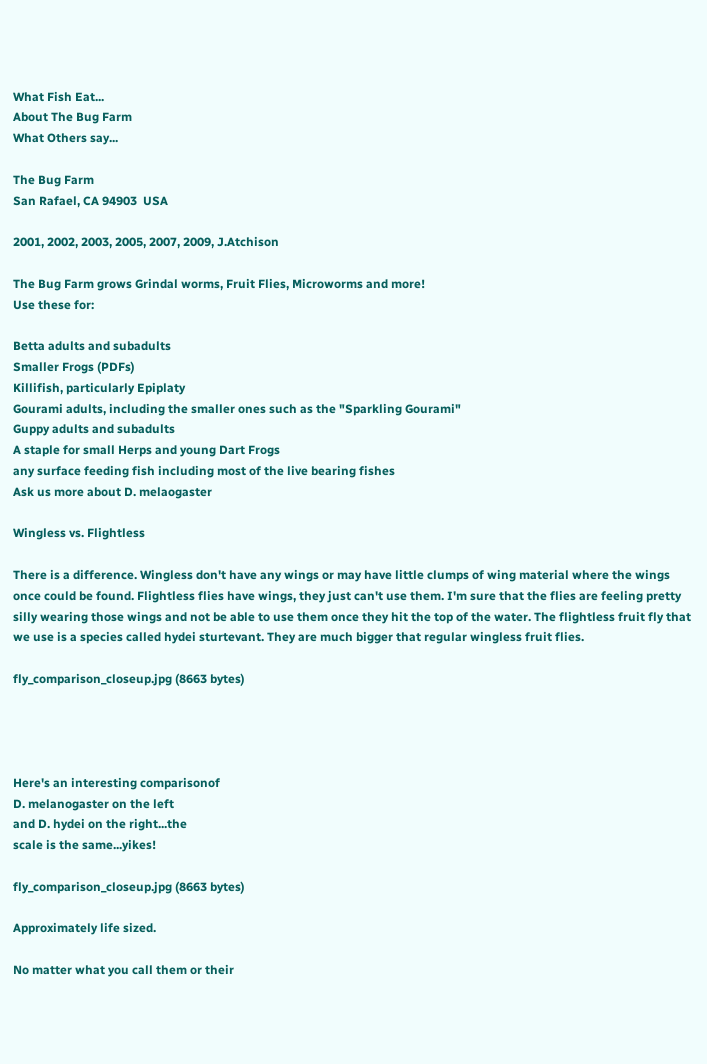What Fish Eat...
About The Bug Farm
What Others say...

The Bug Farm
San Rafael, CA 94903  USA

2001, 2002, 2003, 2005, 2007, 2009, J.Atchison

The Bug Farm grows Grindal worms, Fruit Flies, Microworms and more!
Use these for:

Betta adults and subadults
Smaller Frogs (PDFs)
Killifish, particularly Epiplaty
Gourami adults, including the smaller ones such as the "Sparkling Gourami"
Guppy adults and subadults
A staple for small Herps and young Dart Frogs
any surface feeding fish including most of the live bearing fishes
Ask us more about D. melaogaster

Wingless vs. Flightless

There is a difference. Wingless don't have any wings or may have little clumps of wing material where the wings once could be found. Flightless flies have wings, they just can't use them. I'm sure that the flies are feeling pretty silly wearing those wings and not be able to use them once they hit the top of the water. The flightless fruit fly that we use is a species called hydei sturtevant. They are much bigger that regular wingless fruit flies.

fly_comparison_closeup.jpg (8663 bytes)




Here's an interesting comparisonof
D. melanogaster on the left
and D. hydei on the right...the
scale is the same...yikes!

fly_comparison_closeup.jpg (8663 bytes)

Approximately life sized.

No matter what you call them or their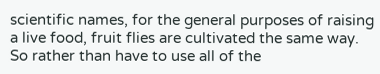scientific names, for the general purposes of raising a live food, fruit flies are cultivated the same way. So rather than have to use all of the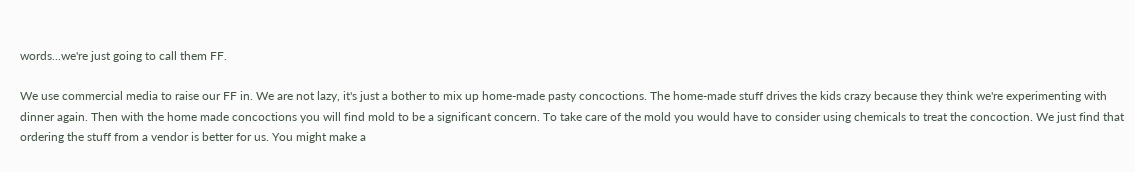words...we're just going to call them FF.

We use commercial media to raise our FF in. We are not lazy, it's just a bother to mix up home-made pasty concoctions. The home-made stuff drives the kids crazy because they think we're experimenting with dinner again. Then with the home made concoctions you will find mold to be a significant concern. To take care of the mold you would have to consider using chemicals to treat the concoction. We just find that ordering the stuff from a vendor is better for us. You might make a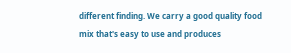different finding. We carry a good quality food mix that's easy to use and produces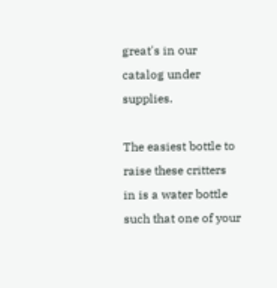great's in our catalog under supplies.

The easiest bottle to raise these critters in is a water bottle such that one of your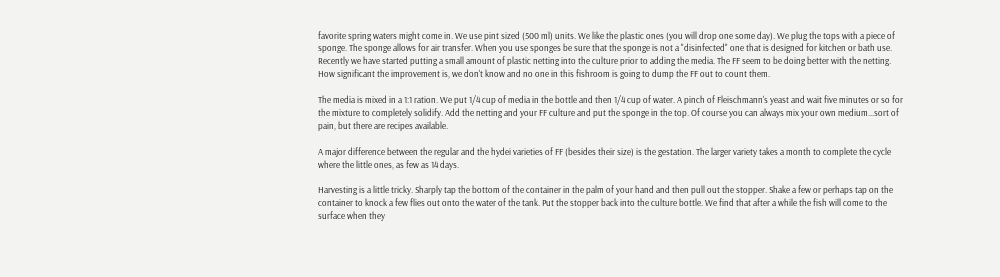favorite spring waters might come in. We use pint sized (500 ml) units. We like the plastic ones (you will drop one some day). We plug the tops with a piece of sponge. The sponge allows for air transfer. When you use sponges be sure that the sponge is not a "disinfected" one that is designed for kitchen or bath use. Recently we have started putting a small amount of plastic netting into the culture prior to adding the media. The FF seem to be doing better with the netting. How significant the improvement is, we don't know and no one in this fishroom is going to dump the FF out to count them.

The media is mixed in a 1:1 ration. We put 1/4 cup of media in the bottle and then 1/4 cup of water. A pinch of Fleischmann's yeast and wait five minutes or so for the mixture to completely solidify. Add the netting and your FF culture and put the sponge in the top. Of course you can always mix your own medium...sort of pain, but there are recipes available.

A major difference between the regular and the hydei varieties of FF (besides their size) is the gestation. The larger variety takes a month to complete the cycle where the little ones, as few as 14 days.

Harvesting is a little tricky. Sharply tap the bottom of the container in the palm of your hand and then pull out the stopper. Shake a few or perhaps tap on the container to knock a few flies out onto the water of the tank. Put the stopper back into the culture bottle. We find that after a while the fish will come to the surface when they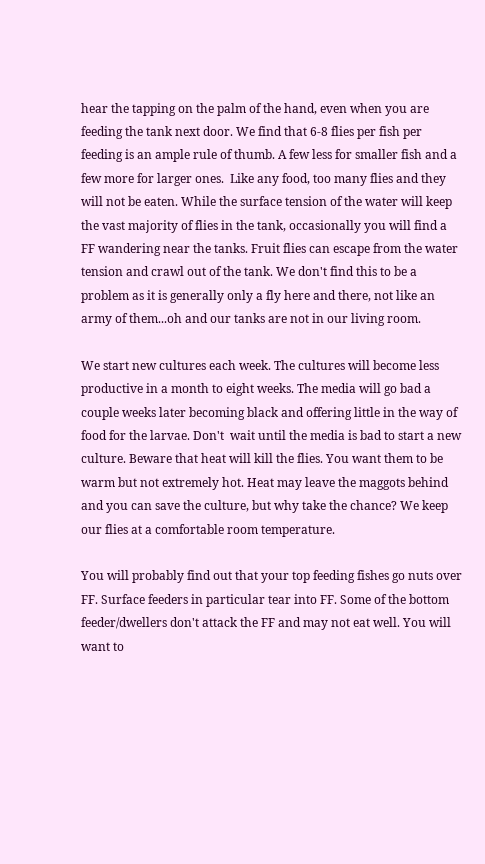hear the tapping on the palm of the hand, even when you are feeding the tank next door. We find that 6-8 flies per fish per feeding is an ample rule of thumb. A few less for smaller fish and a few more for larger ones.  Like any food, too many flies and they will not be eaten. While the surface tension of the water will keep the vast majority of flies in the tank, occasionally you will find a FF wandering near the tanks. Fruit flies can escape from the water tension and crawl out of the tank. We don't find this to be a problem as it is generally only a fly here and there, not like an army of them...oh and our tanks are not in our living room.

We start new cultures each week. The cultures will become less productive in a month to eight weeks. The media will go bad a couple weeks later becoming black and offering little in the way of food for the larvae. Don't  wait until the media is bad to start a new culture. Beware that heat will kill the flies. You want them to be warm but not extremely hot. Heat may leave the maggots behind and you can save the culture, but why take the chance? We keep our flies at a comfortable room temperature.

You will probably find out that your top feeding fishes go nuts over FF. Surface feeders in particular tear into FF. Some of the bottom feeder/dwellers don't attack the FF and may not eat well. You will want to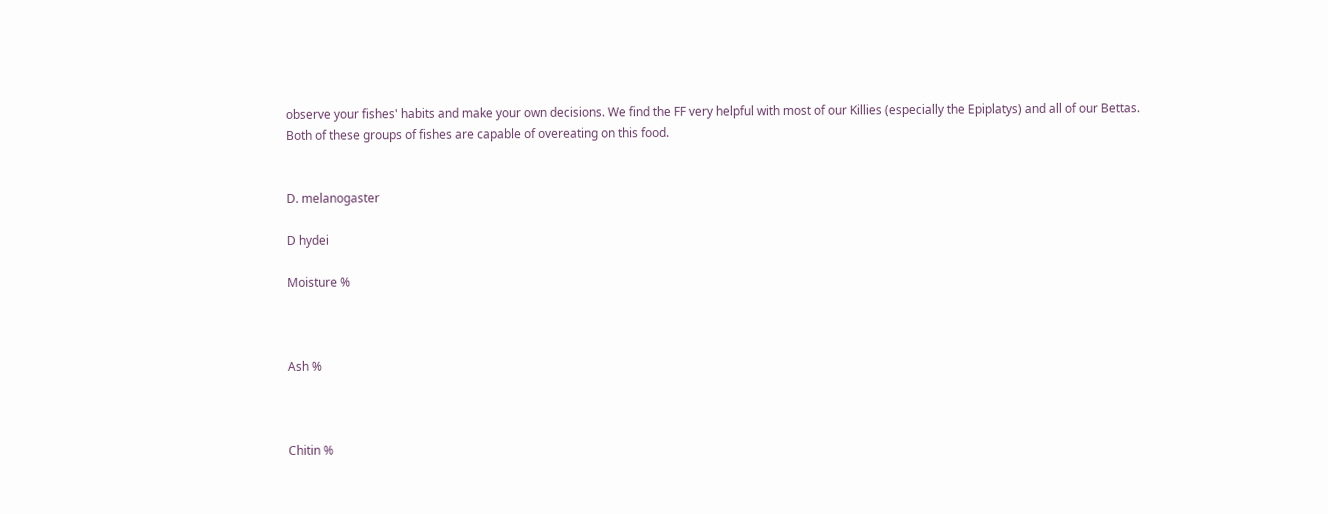observe your fishes' habits and make your own decisions. We find the FF very helpful with most of our Killies (especially the Epiplatys) and all of our Bettas. Both of these groups of fishes are capable of overeating on this food.


D. melanogaster

D hydei

Moisture %



Ash %



Chitin %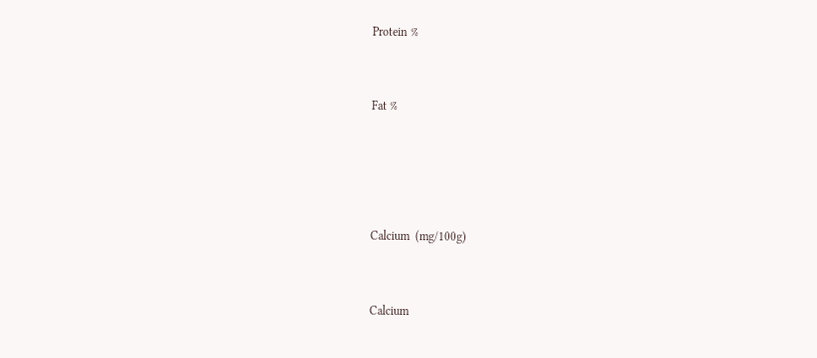Protein %



Fat %






Calcium  (mg/100g)



Calcium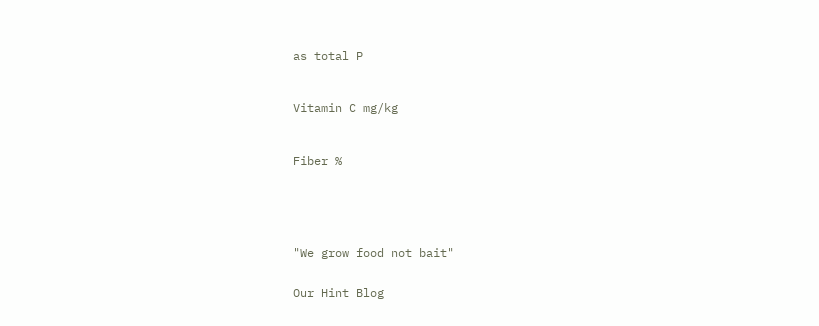as total P



Vitamin C mg/kg



Fiber %






"We grow food not bait"


Our Hint Blog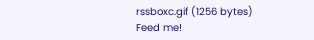rssboxc.gif (1256 bytes)
Feed me!